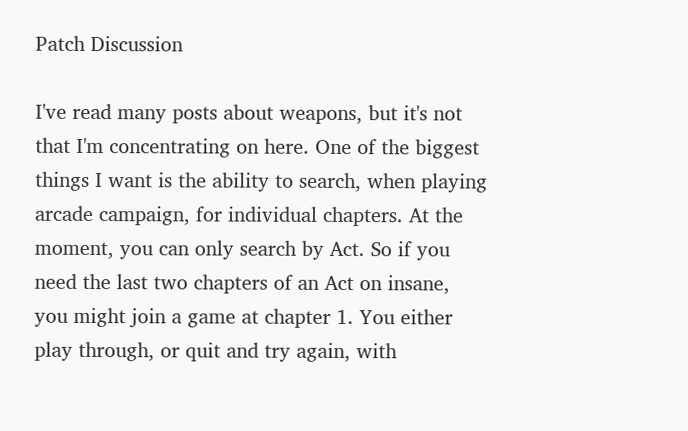Patch Discussion

I've read many posts about weapons, but it's not that I'm concentrating on here. One of the biggest things I want is the ability to search, when playing arcade campaign, for individual chapters. At the moment, you can only search by Act. So if you need the last two chapters of an Act on insane, you might join a game at chapter 1. You either play through, or quit and try again, with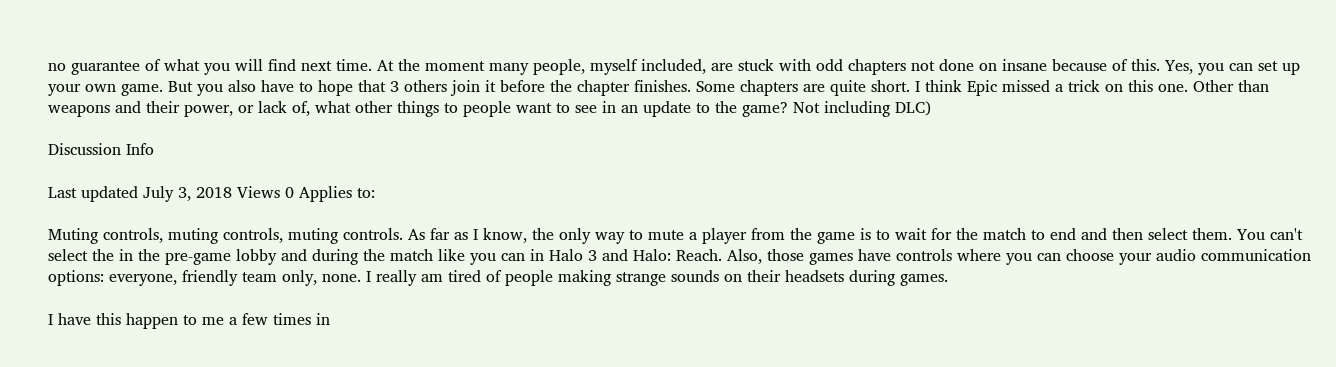no guarantee of what you will find next time. At the moment many people, myself included, are stuck with odd chapters not done on insane because of this. Yes, you can set up your own game. But you also have to hope that 3 others join it before the chapter finishes. Some chapters are quite short. I think Epic missed a trick on this one. Other than weapons and their power, or lack of, what other things to people want to see in an update to the game? Not including DLC)

Discussion Info

Last updated July 3, 2018 Views 0 Applies to:

Muting controls, muting controls, muting controls. As far as I know, the only way to mute a player from the game is to wait for the match to end and then select them. You can't select the in the pre-game lobby and during the match like you can in Halo 3 and Halo: Reach. Also, those games have controls where you can choose your audio communication options: everyone, friendly team only, none. I really am tired of people making strange sounds on their headsets during games.

I have this happen to me a few times in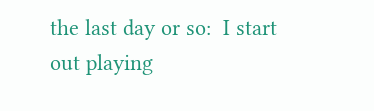the last day or so:  I start out playing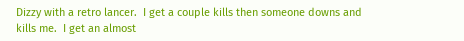Dizzy with a retro lancer.  I get a couple kills then someone downs and kills me.  I get an almost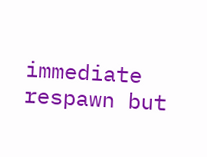immediate respawn but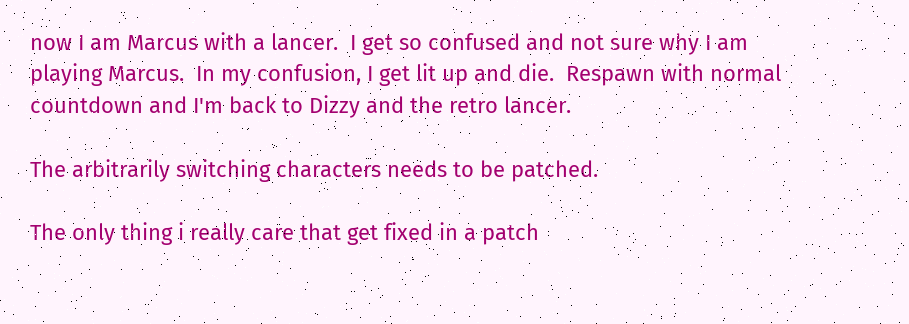now I am Marcus with a lancer.  I get so confused and not sure why I am playing Marcus.  In my confusion, I get lit up and die.  Respawn with normal countdown and I'm back to Dizzy and the retro lancer.

The arbitrarily switching characters needs to be patched.

The only thing i really care that get fixed in a patch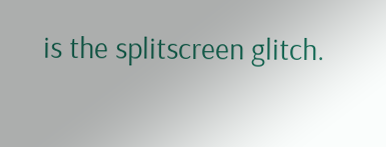is the splitscreen glitch.